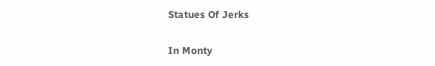Statues Of Jerks

In Monty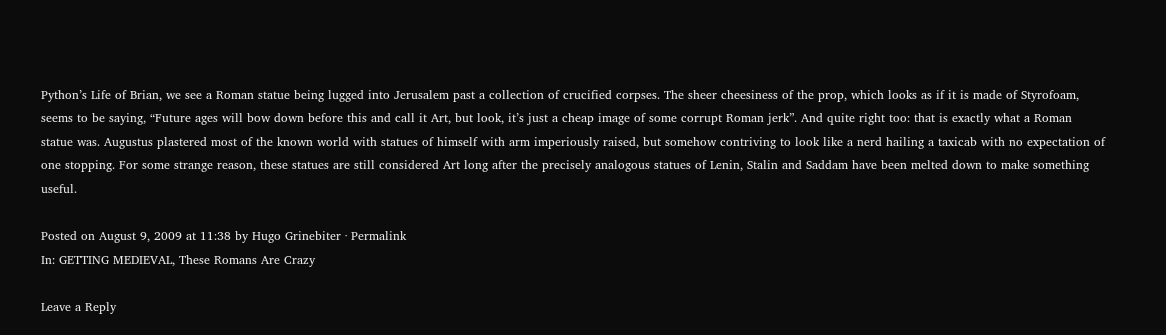Python’s Life of Brian, we see a Roman statue being lugged into Jerusalem past a collection of crucified corpses. The sheer cheesiness of the prop, which looks as if it is made of Styrofoam, seems to be saying, “Future ages will bow down before this and call it Art, but look, it’s just a cheap image of some corrupt Roman jerk”. And quite right too: that is exactly what a Roman statue was. Augustus plastered most of the known world with statues of himself with arm imperiously raised, but somehow contriving to look like a nerd hailing a taxicab with no expectation of one stopping. For some strange reason, these statues are still considered Art long after the precisely analogous statues of Lenin, Stalin and Saddam have been melted down to make something useful.

Posted on August 9, 2009 at 11:38 by Hugo Grinebiter · Permalink
In: GETTING MEDIEVAL, These Romans Are Crazy

Leave a Reply